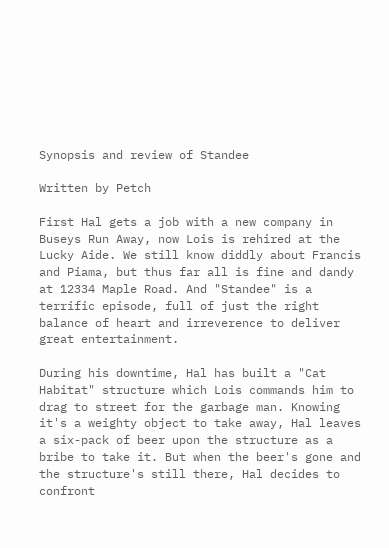Synopsis and review of Standee

Written by Petch

First Hal gets a job with a new company in Buseys Run Away, now Lois is rehired at the Lucky Aide. We still know diddly about Francis and Piama, but thus far all is fine and dandy at 12334 Maple Road. And "Standee" is a terrific episode, full of just the right balance of heart and irreverence to deliver great entertainment.

During his downtime, Hal has built a "Cat Habitat" structure which Lois commands him to drag to street for the garbage man. Knowing it's a weighty object to take away, Hal leaves a six-pack of beer upon the structure as a bribe to take it. But when the beer's gone and the structure's still there, Hal decides to confront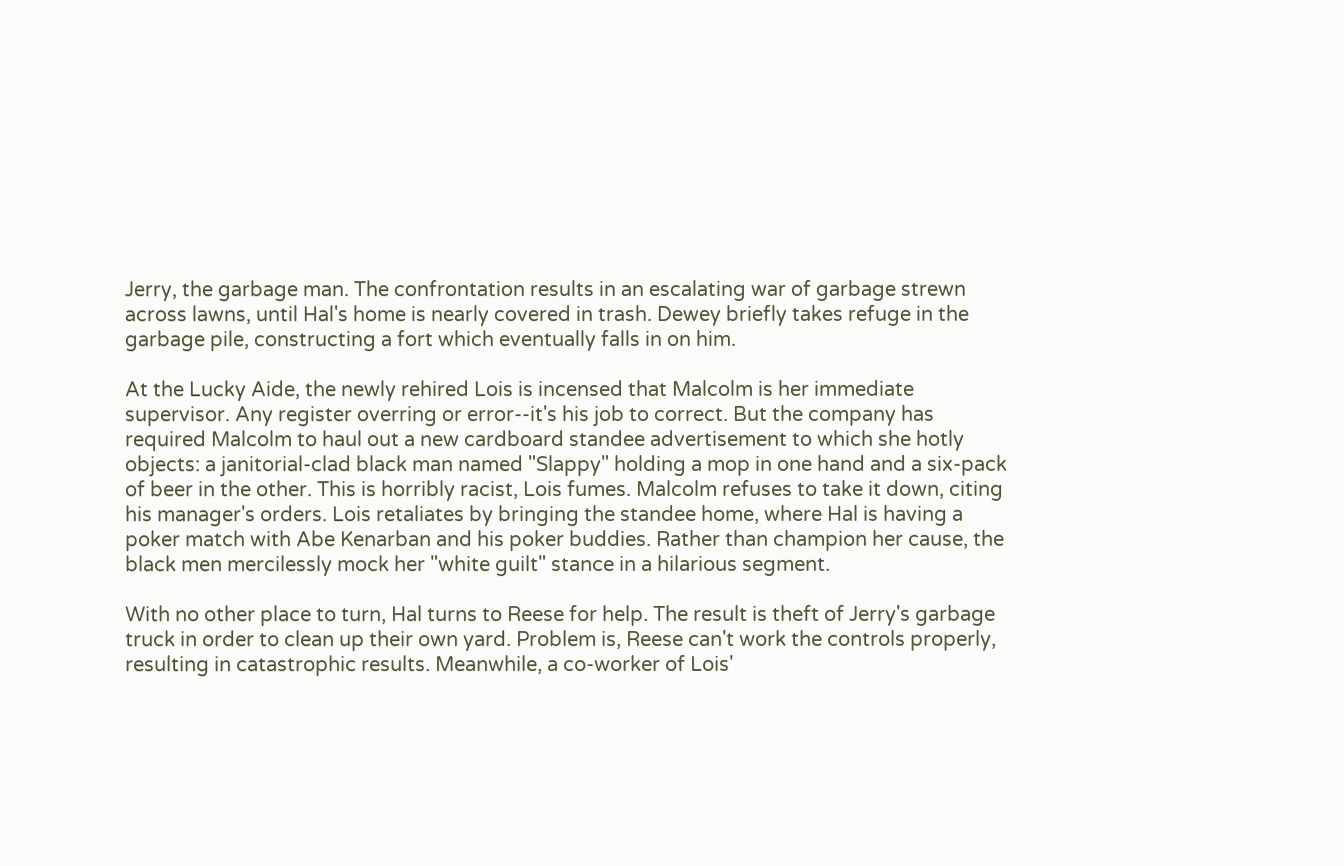Jerry, the garbage man. The confrontation results in an escalating war of garbage strewn across lawns, until Hal's home is nearly covered in trash. Dewey briefly takes refuge in the garbage pile, constructing a fort which eventually falls in on him.

At the Lucky Aide, the newly rehired Lois is incensed that Malcolm is her immediate supervisor. Any register overring or error--it's his job to correct. But the company has required Malcolm to haul out a new cardboard standee advertisement to which she hotly objects: a janitorial-clad black man named "Slappy" holding a mop in one hand and a six-pack of beer in the other. This is horribly racist, Lois fumes. Malcolm refuses to take it down, citing his manager's orders. Lois retaliates by bringing the standee home, where Hal is having a poker match with Abe Kenarban and his poker buddies. Rather than champion her cause, the black men mercilessly mock her "white guilt" stance in a hilarious segment.

With no other place to turn, Hal turns to Reese for help. The result is theft of Jerry's garbage truck in order to clean up their own yard. Problem is, Reese can't work the controls properly, resulting in catastrophic results. Meanwhile, a co-worker of Lois'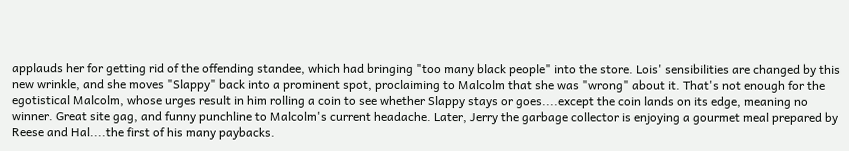applauds her for getting rid of the offending standee, which had bringing "too many black people" into the store. Lois' sensibilities are changed by this new wrinkle, and she moves "Slappy" back into a prominent spot, proclaiming to Malcolm that she was "wrong" about it. That's not enough for the egotistical Malcolm, whose urges result in him rolling a coin to see whether Slappy stays or goes....except the coin lands on its edge, meaning no winner. Great site gag, and funny punchline to Malcolm's current headache. Later, Jerry the garbage collector is enjoying a gourmet meal prepared by Reese and Hal....the first of his many paybacks.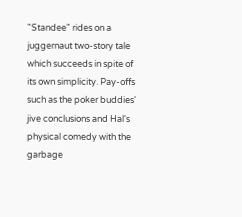"Standee" rides on a juggernaut two-story tale which succeeds in spite of its own simplicity. Pay-offs such as the poker buddies' jive conclusions and Hal's physical comedy with the garbage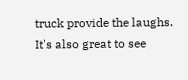truck provide the laughs. It's also great to see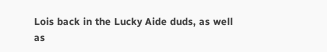Lois back in the Lucky Aide duds, as well as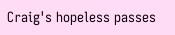Craig's hopeless passes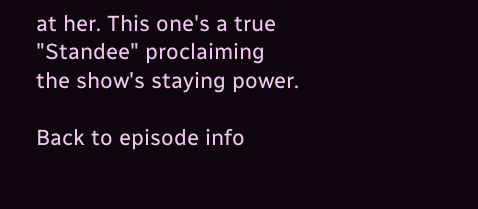at her. This one's a true "Standee" proclaiming the show's staying power.

Back to episode info